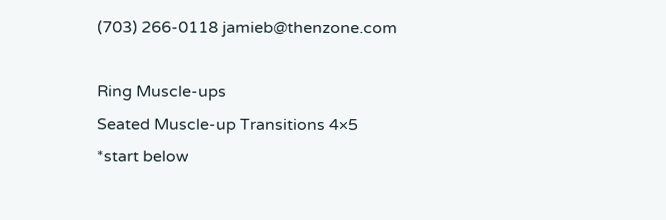(703) 266-0118 jamieb@thenzone.com

Ring Muscle-ups
Seated Muscle-up Transitions 4×5
*start below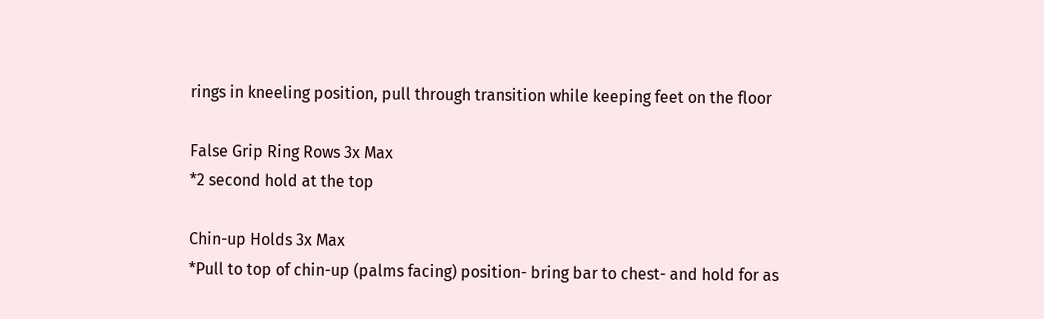rings in kneeling position, pull through transition while keeping feet on the floor

False Grip Ring Rows 3x Max
*2 second hold at the top

Chin-up Holds 3x Max
*Pull to top of chin-up (palms facing) position- bring bar to chest- and hold for as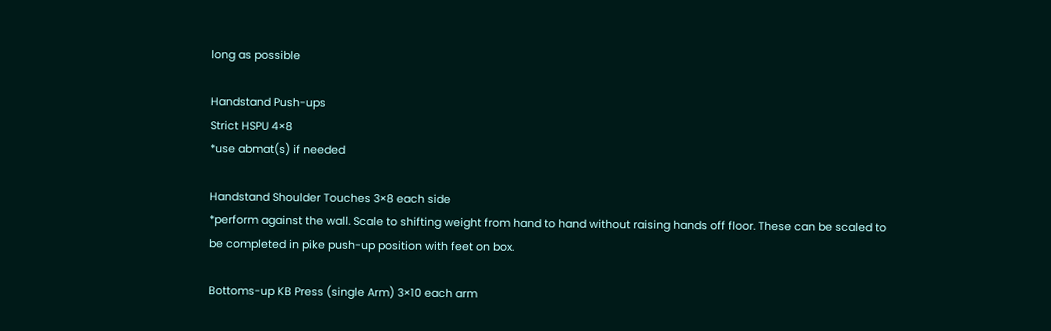long as possible

Handstand Push-ups
Strict HSPU 4×8
*use abmat(s) if needed

Handstand Shoulder Touches 3×8 each side
*perform against the wall. Scale to shifting weight from hand to hand without raising hands off floor. These can be scaled to be completed in pike push-up position with feet on box.

Bottoms-up KB Press (single Arm) 3×10 each arm